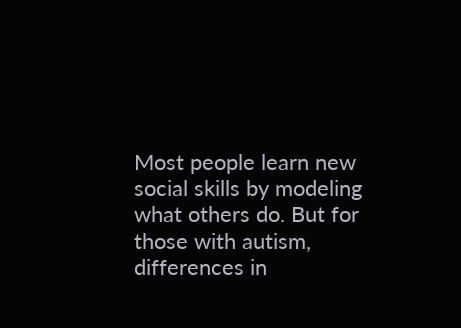Most people learn new social skills by modeling what others do. But for those with autism, differences in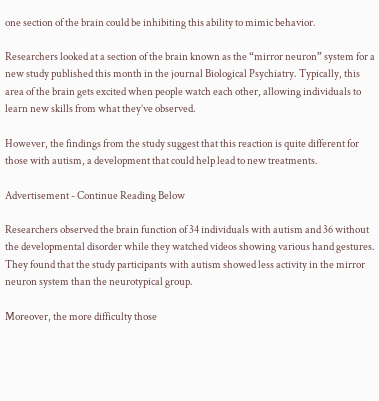one section of the brain could be inhibiting this ability to mimic behavior.

Researchers looked at a section of the brain known as the “mirror neuron” system for a new study published this month in the journal Biological Psychiatry. Typically, this area of the brain gets excited when people watch each other, allowing individuals to learn new skills from what they’ve observed.

However, the findings from the study suggest that this reaction is quite different for those with autism, a development that could help lead to new treatments.

Advertisement - Continue Reading Below

Researchers observed the brain function of 34 individuals with autism and 36 without the developmental disorder while they watched videos showing various hand gestures. They found that the study participants with autism showed less activity in the mirror neuron system than the neurotypical group.

Moreover, the more difficulty those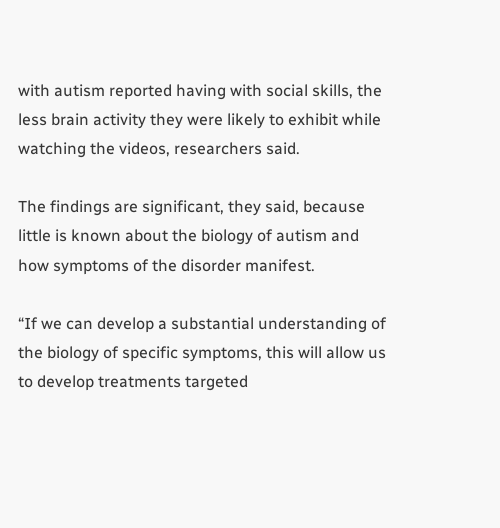with autism reported having with social skills, the less brain activity they were likely to exhibit while watching the videos, researchers said.

The findings are significant, they said, because little is known about the biology of autism and how symptoms of the disorder manifest.

“If we can develop a substantial understanding of the biology of specific symptoms, this will allow us to develop treatments targeted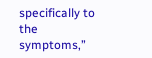specifically to the symptoms,”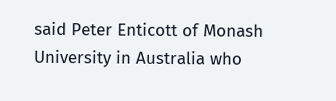said Peter Enticott of Monash University in Australia who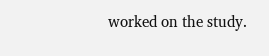worked on the study.